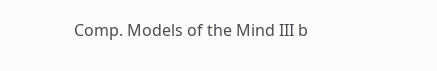Comp. Models of the Mind III b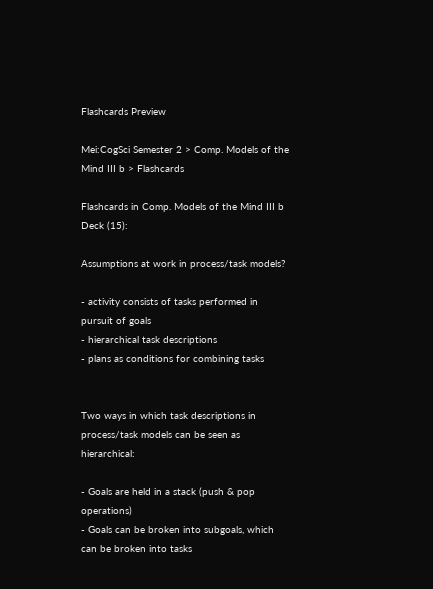Flashcards Preview

Mei:CogSci Semester 2 > Comp. Models of the Mind III b > Flashcards

Flashcards in Comp. Models of the Mind III b Deck (15):

Assumptions at work in process/task models?

- activity consists of tasks performed in pursuit of goals
- hierarchical task descriptions
- plans as conditions for combining tasks


Two ways in which task descriptions in process/task models can be seen as hierarchical:

- Goals are held in a stack (push & pop operations)
- Goals can be broken into subgoals, which can be broken into tasks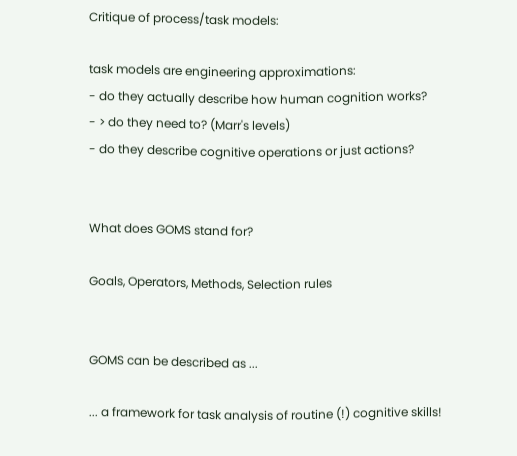Critique of process/task models:

task models are engineering approximations:
- do they actually describe how human cognition works?
- > do they need to? (Marr's levels)
- do they describe cognitive operations or just actions?


What does GOMS stand for?

Goals, Operators, Methods, Selection rules


GOMS can be described as ...

... a framework for task analysis of routine (!) cognitive skills!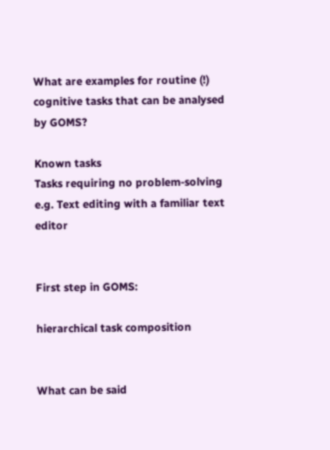What are examples for routine (!) cognitive tasks that can be analysed by GOMS?

Known tasks
Tasks requiring no problem-solving
e.g. Text editing with a familiar text editor


First step in GOMS:

hierarchical task composition


What can be said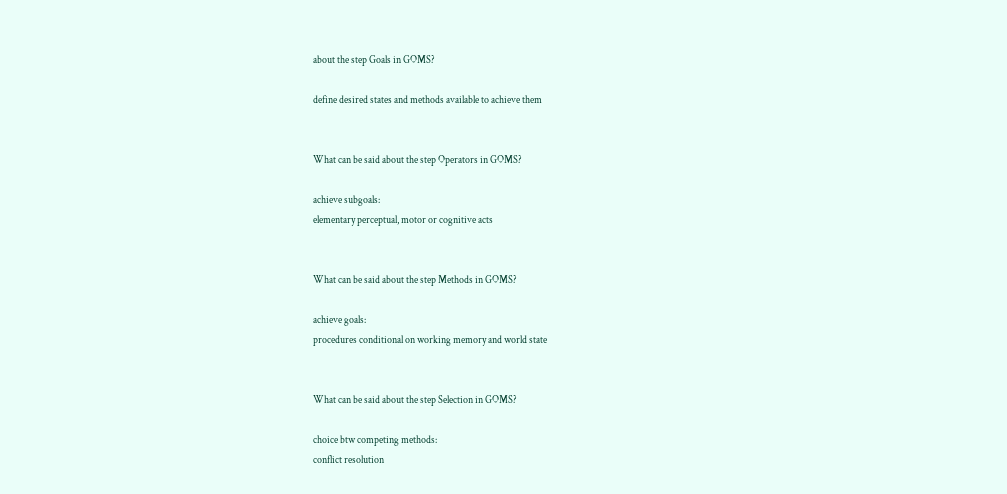about the step Goals in GOMS?

define desired states and methods available to achieve them


What can be said about the step Operators in GOMS?

achieve subgoals:
elementary perceptual, motor or cognitive acts


What can be said about the step Methods in GOMS?

achieve goals:
procedures conditional on working memory and world state


What can be said about the step Selection in GOMS?

choice btw competing methods:
conflict resolution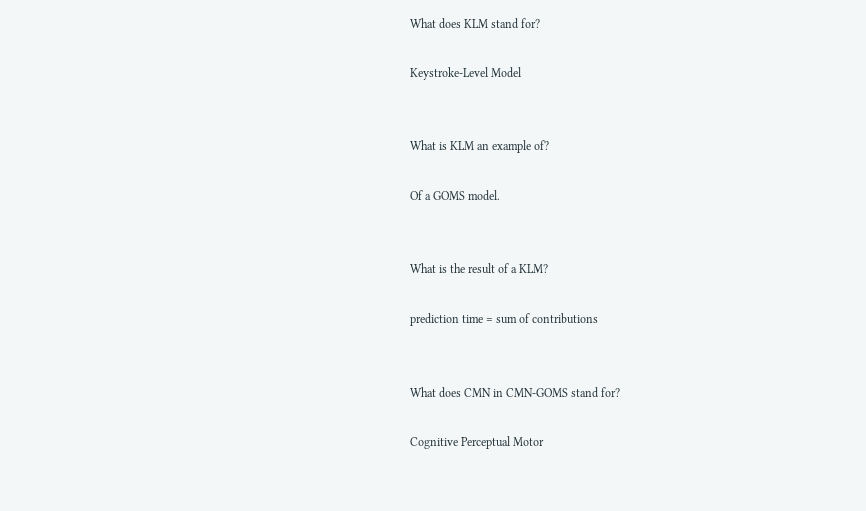What does KLM stand for?

Keystroke-Level Model


What is KLM an example of?

Of a GOMS model.


What is the result of a KLM?

prediction time = sum of contributions


What does CMN in CMN-GOMS stand for?

Cognitive Perceptual Motor